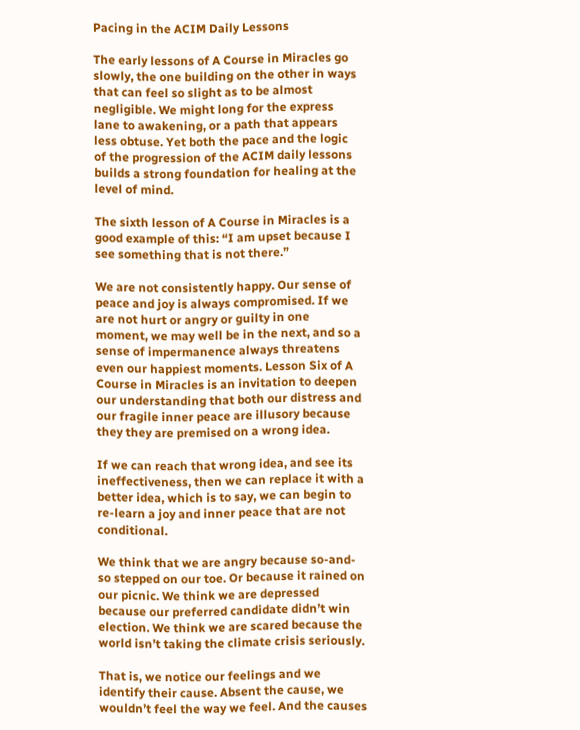Pacing in the ACIM Daily Lessons

The early lessons of A Course in Miracles go slowly, the one building on the other in ways that can feel so slight as to be almost negligible. We might long for the express lane to awakening, or a path that appears less obtuse. Yet both the pace and the logic of the progression of the ACIM daily lessons builds a strong foundation for healing at the level of mind.

The sixth lesson of A Course in Miracles is a good example of this: “I am upset because I see something that is not there.”

We are not consistently happy. Our sense of peace and joy is always compromised. If we are not hurt or angry or guilty in one moment, we may well be in the next, and so a sense of impermanence always threatens even our happiest moments. Lesson Six of A Course in Miracles is an invitation to deepen our understanding that both our distress and our fragile inner peace are illusory because they they are premised on a wrong idea.

If we can reach that wrong idea, and see its ineffectiveness, then we can replace it with a better idea, which is to say, we can begin to re-learn a joy and inner peace that are not conditional.

We think that we are angry because so-and-so stepped on our toe. Or because it rained on our picnic. We think we are depressed because our preferred candidate didn’t win election. We think we are scared because the world isn’t taking the climate crisis seriously.

That is, we notice our feelings and we identify their cause. Absent the cause, we wouldn’t feel the way we feel. And the causes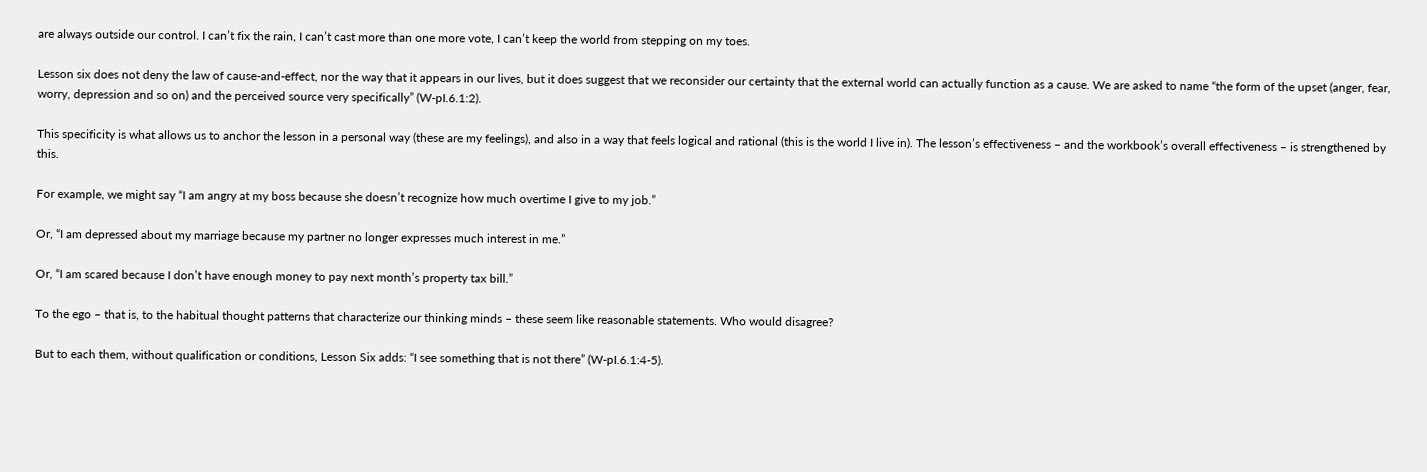are always outside our control. I can’t fix the rain, I can’t cast more than one more vote, I can’t keep the world from stepping on my toes.

Lesson six does not deny the law of cause-and-effect, nor the way that it appears in our lives, but it does suggest that we reconsider our certainty that the external world can actually function as a cause. We are asked to name “the form of the upset (anger, fear, worry, depression and so on) and the perceived source very specifically” (W-pI.6.1:2).

This specificity is what allows us to anchor the lesson in a personal way (these are my feelings), and also in a way that feels logical and rational (this is the world I live in). The lesson’s effectiveness – and the workbook’s overall effectiveness – is strengthened by this.

For example, we might say “I am angry at my boss because she doesn’t recognize how much overtime I give to my job.”

Or, “I am depressed about my marriage because my partner no longer expresses much interest in me.”

Or, “I am scared because I don’t have enough money to pay next month’s property tax bill.”

To the ego – that is, to the habitual thought patterns that characterize our thinking minds – these seem like reasonable statements. Who would disagree?

But to each them, without qualification or conditions, Lesson Six adds: “I see something that is not there” (W-pI.6.1:4-5).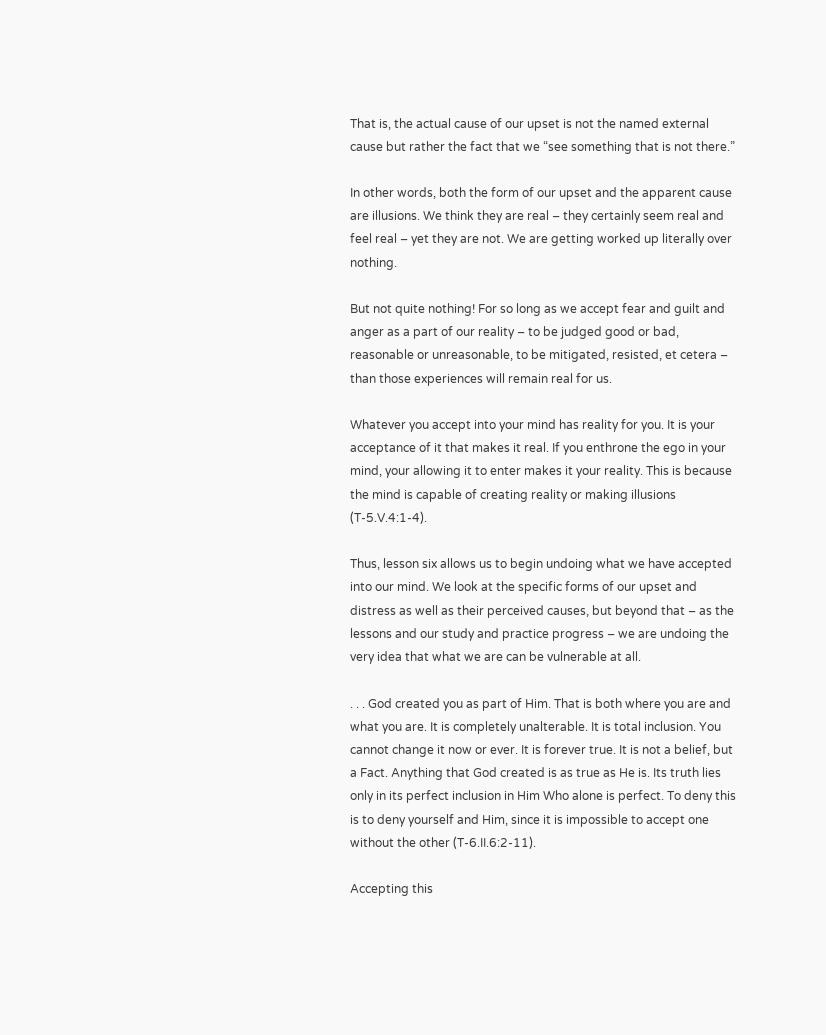That is, the actual cause of our upset is not the named external cause but rather the fact that we “see something that is not there.”

In other words, both the form of our upset and the apparent cause are illusions. We think they are real – they certainly seem real and feel real – yet they are not. We are getting worked up literally over nothing.

But not quite nothing! For so long as we accept fear and guilt and anger as a part of our reality – to be judged good or bad, reasonable or unreasonable, to be mitigated, resisted, et cetera – than those experiences will remain real for us.

Whatever you accept into your mind has reality for you. It is your acceptance of it that makes it real. If you enthrone the ego in your mind, your allowing it to enter makes it your reality. This is because the mind is capable of creating reality or making illusions (T-5.V.4:1-4).

Thus, lesson six allows us to begin undoing what we have accepted into our mind. We look at the specific forms of our upset and distress as well as their perceived causes, but beyond that – as the lessons and our study and practice progress – we are undoing the very idea that what we are can be vulnerable at all.

. . . God created you as part of Him. That is both where you are and what you are. It is completely unalterable. It is total inclusion. You cannot change it now or ever. It is forever true. It is not a belief, but a Fact. Anything that God created is as true as He is. Its truth lies only in its perfect inclusion in Him Who alone is perfect. To deny this is to deny yourself and Him, since it is impossible to accept one without the other (T-6.II.6:2-11).

Accepting this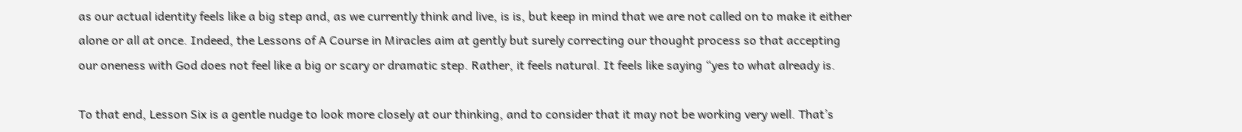as our actual identity feels like a big step and, as we currently think and live, is is, but keep in mind that we are not called on to make it either alone or all at once. Indeed, the Lessons of A Course in Miracles aim at gently but surely correcting our thought process so that accepting our oneness with God does not feel like a big or scary or dramatic step. Rather, it feels natural. It feels like saying “yes to what already is.

To that end, Lesson Six is a gentle nudge to look more closely at our thinking, and to consider that it may not be working very well. That’s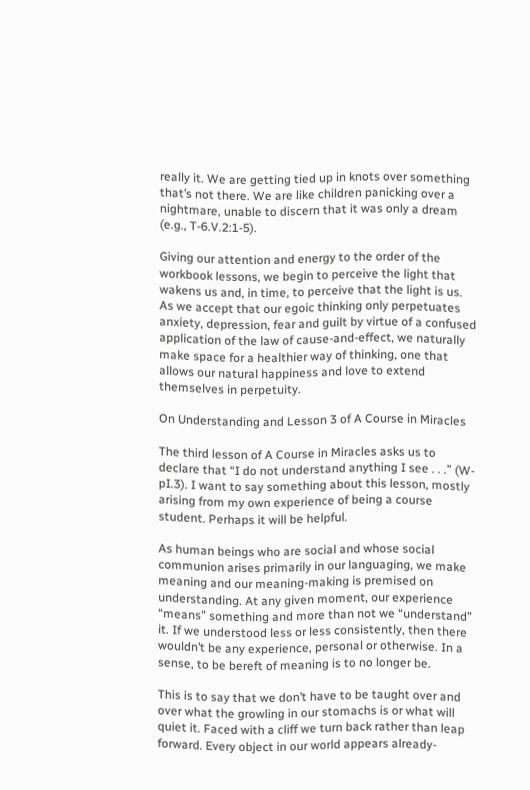really it. We are getting tied up in knots over something that’s not there. We are like children panicking over a nightmare, unable to discern that it was only a dream (e.g., T-6.V.2:1-5).

Giving our attention and energy to the order of the workbook lessons, we begin to perceive the light that wakens us and, in time, to perceive that the light is us. As we accept that our egoic thinking only perpetuates anxiety, depression, fear and guilt by virtue of a confused application of the law of cause-and-effect, we naturally make space for a healthier way of thinking, one that allows our natural happiness and love to extend themselves in perpetuity.

On Understanding and Lesson 3 of A Course in Miracles

The third lesson of A Course in Miracles asks us to declare that “I do not understand anything I see . . .” (W-pI.3). I want to say something about this lesson, mostly arising from my own experience of being a course student. Perhaps it will be helpful.

As human beings who are social and whose social communion arises primarily in our languaging, we make meaning and our meaning-making is premised on understanding. At any given moment, our experience “means” something and more than not we “understand” it. If we understood less or less consistently, then there wouldn’t be any experience, personal or otherwise. In a sense, to be bereft of meaning is to no longer be.

This is to say that we don’t have to be taught over and over what the growling in our stomachs is or what will quiet it. Faced with a cliff we turn back rather than leap forward. Every object in our world appears already-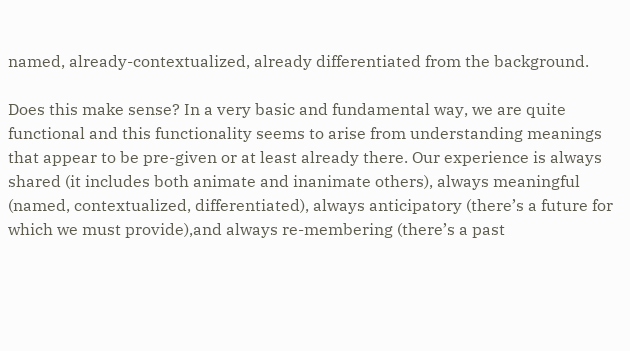named, already-contextualized, already differentiated from the background.

Does this make sense? In a very basic and fundamental way, we are quite functional and this functionality seems to arise from understanding meanings that appear to be pre-given or at least already there. Our experience is always shared (it includes both animate and inanimate others), always meaningful (named, contextualized, differentiated), always anticipatory (there’s a future for which we must provide),and always re-membering (there’s a past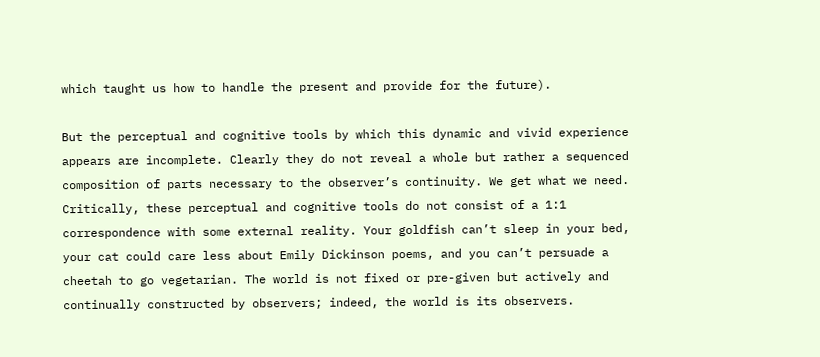which taught us how to handle the present and provide for the future).

But the perceptual and cognitive tools by which this dynamic and vivid experience appears are incomplete. Clearly they do not reveal a whole but rather a sequenced composition of parts necessary to the observer’s continuity. We get what we need. Critically, these perceptual and cognitive tools do not consist of a 1:1 correspondence with some external reality. Your goldfish can’t sleep in your bed, your cat could care less about Emily Dickinson poems, and you can’t persuade a cheetah to go vegetarian. The world is not fixed or pre-given but actively and continually constructed by observers; indeed, the world is its observers.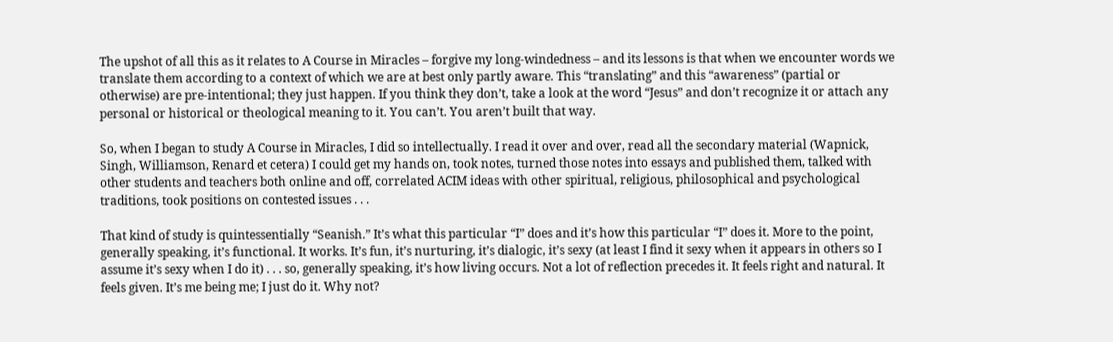The upshot of all this as it relates to A Course in Miracles – forgive my long-windedness – and its lessons is that when we encounter words we translate them according to a context of which we are at best only partly aware. This “translating” and this “awareness” (partial or otherwise) are pre-intentional; they just happen. If you think they don’t, take a look at the word “Jesus” and don’t recognize it or attach any personal or historical or theological meaning to it. You can’t. You aren’t built that way.

So, when I began to study A Course in Miracles, I did so intellectually. I read it over and over, read all the secondary material (Wapnick, Singh, Williamson, Renard et cetera) I could get my hands on, took notes, turned those notes into essays and published them, talked with other students and teachers both online and off, correlated ACIM ideas with other spiritual, religious, philosophical and psychological traditions, took positions on contested issues . . .

That kind of study is quintessentially “Seanish.” It’s what this particular “I” does and it’s how this particular “I” does it. More to the point, generally speaking, it’s functional. It works. It’s fun, it’s nurturing, it’s dialogic, it’s sexy (at least I find it sexy when it appears in others so I assume it’s sexy when I do it) . . . so, generally speaking, it’s how living occurs. Not a lot of reflection precedes it. It feels right and natural. It feels given. It’s me being me; I just do it. Why not?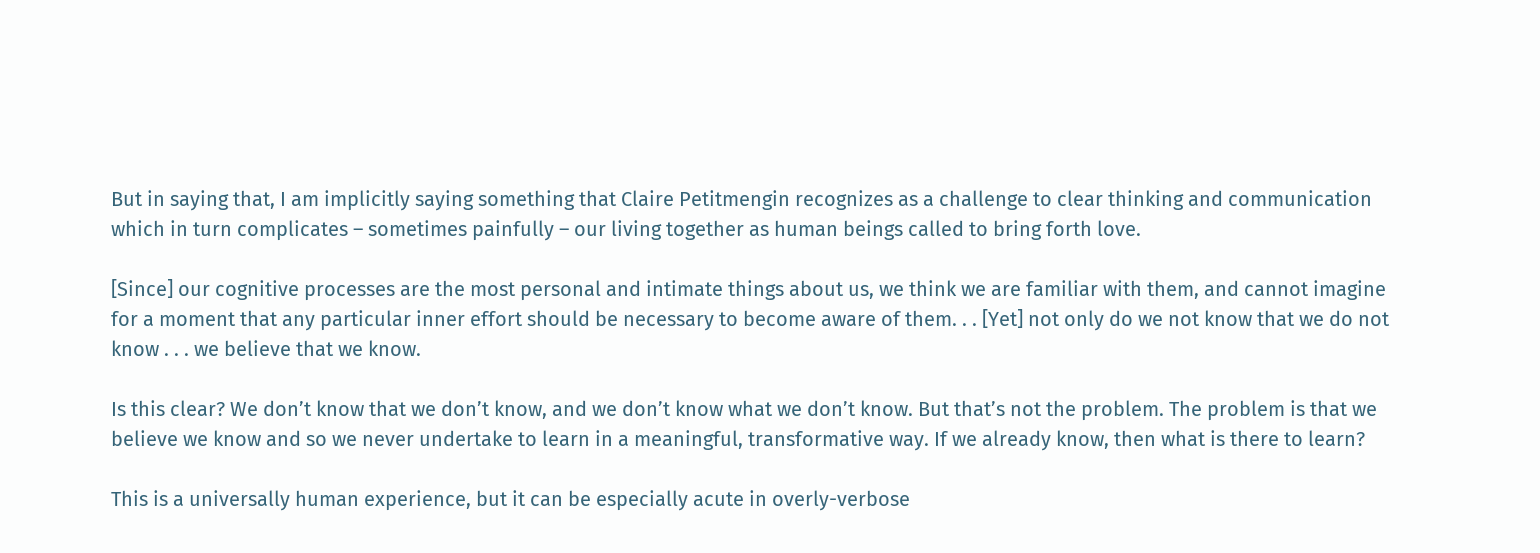But in saying that, I am implicitly saying something that Claire Petitmengin recognizes as a challenge to clear thinking and communication which in turn complicates – sometimes painfully – our living together as human beings called to bring forth love.

[Since] our cognitive processes are the most personal and intimate things about us, we think we are familiar with them, and cannot imagine for a moment that any particular inner effort should be necessary to become aware of them. . . [Yet] not only do we not know that we do not know . . . we believe that we know.

Is this clear? We don’t know that we don’t know, and we don’t know what we don’t know. But that’s not the problem. The problem is that we believe we know and so we never undertake to learn in a meaningful, transformative way. If we already know, then what is there to learn?

This is a universally human experience, but it can be especially acute in overly-verbose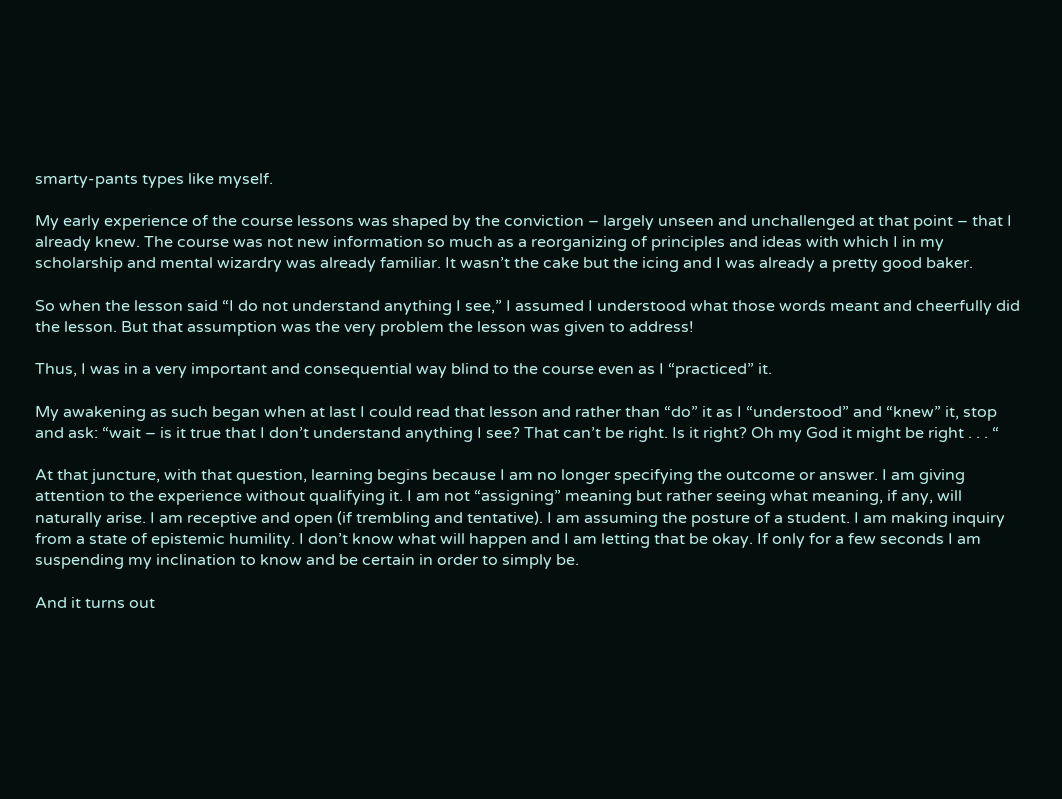smarty-pants types like myself.

My early experience of the course lessons was shaped by the conviction – largely unseen and unchallenged at that point – that I already knew. The course was not new information so much as a reorganizing of principles and ideas with which I in my scholarship and mental wizardry was already familiar. It wasn’t the cake but the icing and I was already a pretty good baker.

So when the lesson said “I do not understand anything I see,” I assumed I understood what those words meant and cheerfully did the lesson. But that assumption was the very problem the lesson was given to address!

Thus, I was in a very important and consequential way blind to the course even as I “practiced” it.

My awakening as such began when at last I could read that lesson and rather than “do” it as I “understood” and “knew” it, stop and ask: “wait – is it true that I don’t understand anything I see? That can’t be right. Is it right? Oh my God it might be right . . . “

At that juncture, with that question, learning begins because I am no longer specifying the outcome or answer. I am giving attention to the experience without qualifying it. I am not “assigning” meaning but rather seeing what meaning, if any, will naturally arise. I am receptive and open (if trembling and tentative). I am assuming the posture of a student. I am making inquiry from a state of epistemic humility. I don’t know what will happen and I am letting that be okay. If only for a few seconds I am suspending my inclination to know and be certain in order to simply be.

And it turns out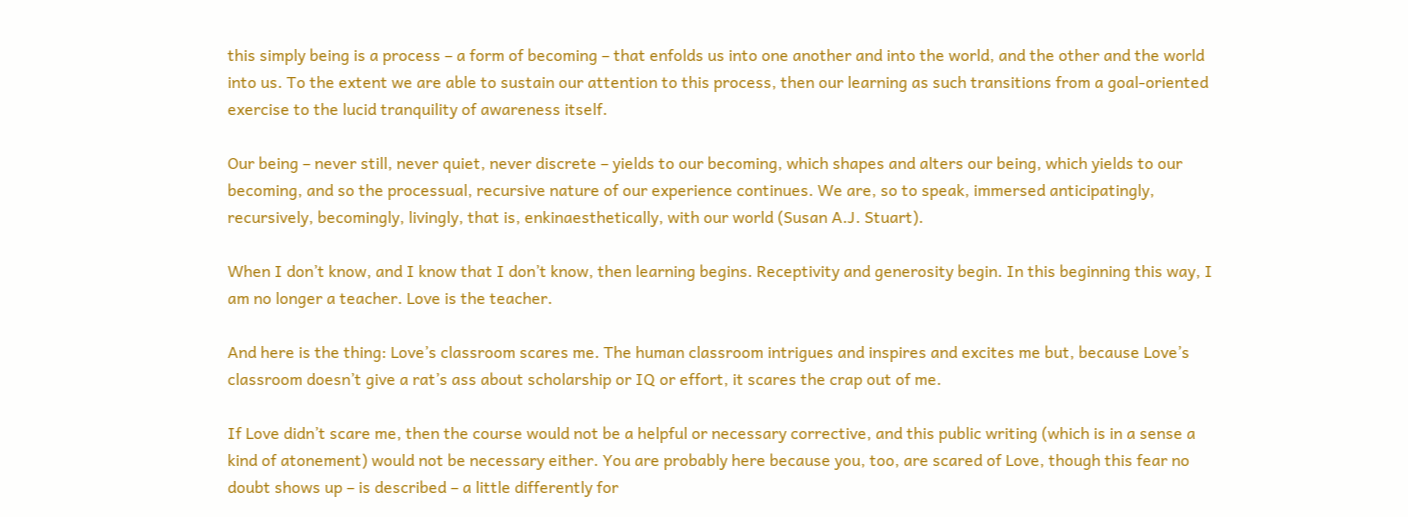this simply being is a process – a form of becoming – that enfolds us into one another and into the world, and the other and the world into us. To the extent we are able to sustain our attention to this process, then our learning as such transitions from a goal-oriented exercise to the lucid tranquility of awareness itself.

Our being – never still, never quiet, never discrete – yields to our becoming, which shapes and alters our being, which yields to our becoming, and so the processual, recursive nature of our experience continues. We are, so to speak, immersed anticipatingly, recursively, becomingly, livingly, that is, enkinaesthetically, with our world (Susan A.J. Stuart).

When I don’t know, and I know that I don’t know, then learning begins. Receptivity and generosity begin. In this beginning this way, I am no longer a teacher. Love is the teacher.

And here is the thing: Love’s classroom scares me. The human classroom intrigues and inspires and excites me but, because Love’s classroom doesn’t give a rat’s ass about scholarship or IQ or effort, it scares the crap out of me.

If Love didn’t scare me, then the course would not be a helpful or necessary corrective, and this public writing (which is in a sense a kind of atonement) would not be necessary either. You are probably here because you, too, are scared of Love, though this fear no doubt shows up – is described – a little differently for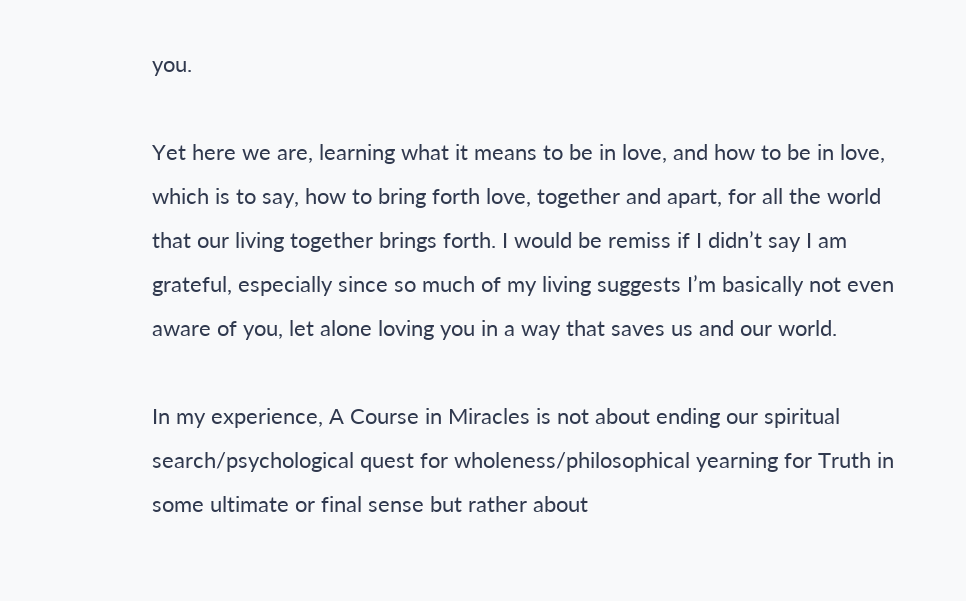you.

Yet here we are, learning what it means to be in love, and how to be in love, which is to say, how to bring forth love, together and apart, for all the world that our living together brings forth. I would be remiss if I didn’t say I am grateful, especially since so much of my living suggests I’m basically not even aware of you, let alone loving you in a way that saves us and our world.

In my experience, A Course in Miracles is not about ending our spiritual search/psychological quest for wholeness/philosophical yearning for Truth in some ultimate or final sense but rather about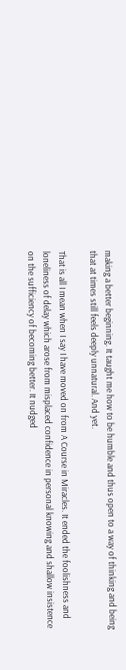making a better beginning. It taught me how to be humble and thus open to a way of thinking and being that at times still feels deeply unnatural. And yet.

That is all I mean when I say I have moved on from A Course in Miracles. It ended the foolishness and loneliness of delay which arose from misplaced confidence in personal knowing and shallow insistence on the sufficiency of becoming better. It nudged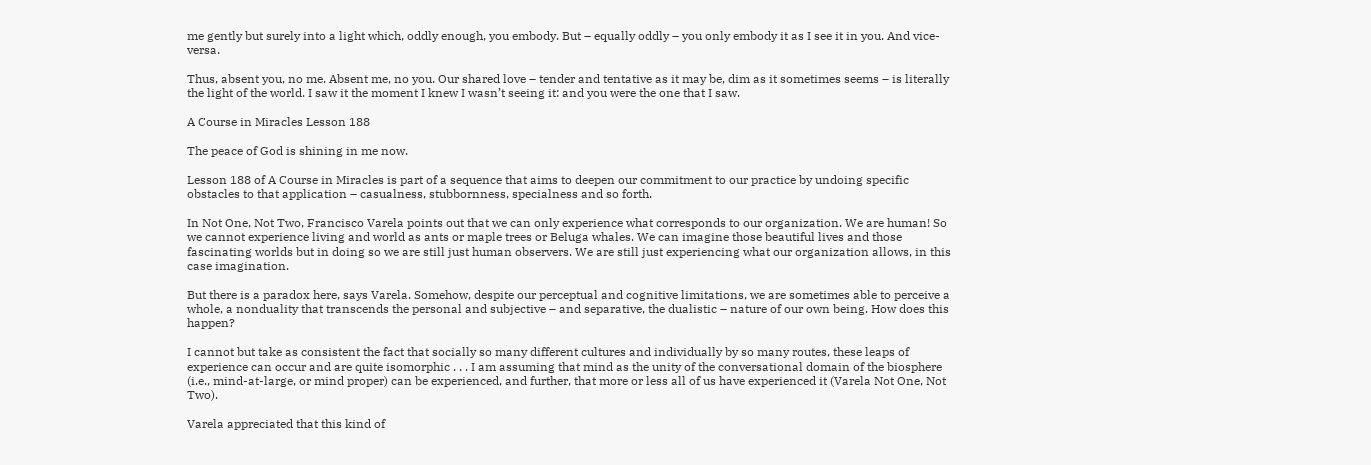me gently but surely into a light which, oddly enough, you embody. But – equally oddly – you only embody it as I see it in you. And vice-versa.

Thus, absent you, no me. Absent me, no you. Our shared love – tender and tentative as it may be, dim as it sometimes seems – is literally the light of the world. I saw it the moment I knew I wasn’t seeing it: and you were the one that I saw.

A Course in Miracles Lesson 188

The peace of God is shining in me now.

Lesson 188 of A Course in Miracles is part of a sequence that aims to deepen our commitment to our practice by undoing specific obstacles to that application – casualness, stubbornness, specialness and so forth.

In Not One, Not Two, Francisco Varela points out that we can only experience what corresponds to our organization. We are human! So we cannot experience living and world as ants or maple trees or Beluga whales. We can imagine those beautiful lives and those fascinating worlds but in doing so we are still just human observers. We are still just experiencing what our organization allows, in this case imagination.

But there is a paradox here, says Varela. Somehow, despite our perceptual and cognitive limitations, we are sometimes able to perceive a whole, a nonduality that transcends the personal and subjective – and separative, the dualistic – nature of our own being. How does this happen?

I cannot but take as consistent the fact that socially so many different cultures and individually by so many routes, these leaps of experience can occur and are quite isomorphic . . . I am assuming that mind as the unity of the conversational domain of the biosphere (i.e., mind-at-large, or mind proper) can be experienced, and further, that more or less all of us have experienced it (Varela Not One, Not Two).

Varela appreciated that this kind of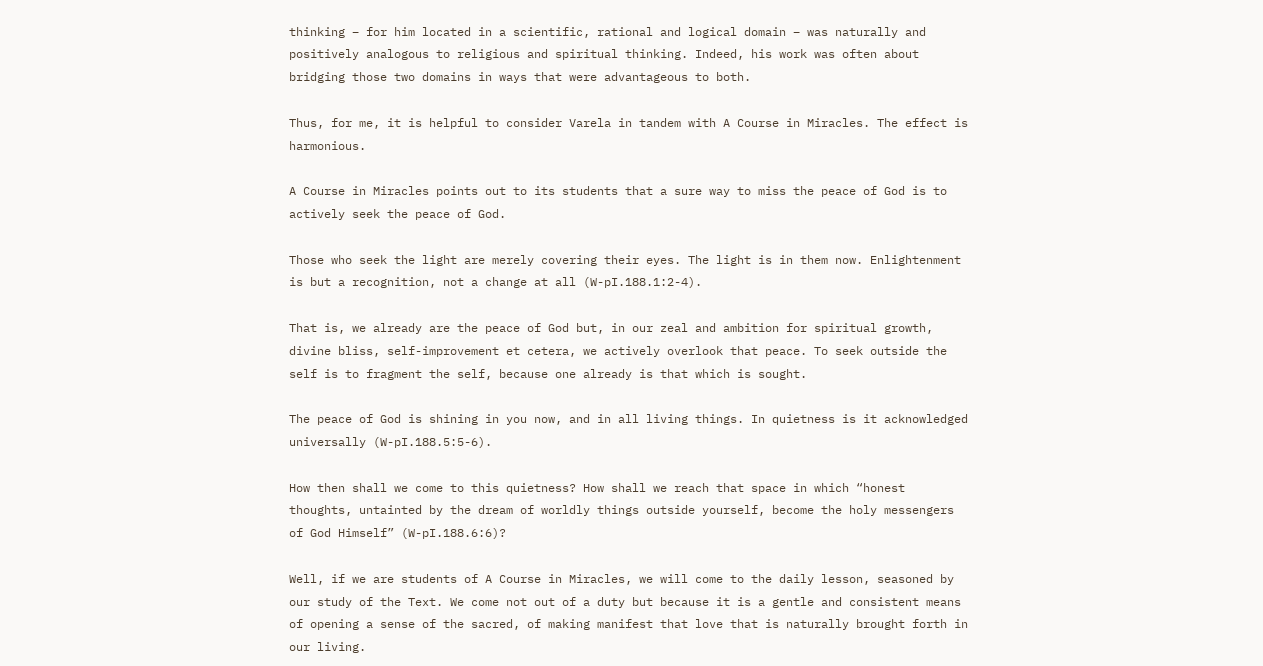thinking – for him located in a scientific, rational and logical domain – was naturally and positively analogous to religious and spiritual thinking. Indeed, his work was often about bridging those two domains in ways that were advantageous to both.

Thus, for me, it is helpful to consider Varela in tandem with A Course in Miracles. The effect is harmonious.

A Course in Miracles points out to its students that a sure way to miss the peace of God is to actively seek the peace of God.

Those who seek the light are merely covering their eyes. The light is in them now. Enlightenment is but a recognition, not a change at all (W-pI.188.1:2-4).

That is, we already are the peace of God but, in our zeal and ambition for spiritual growth, divine bliss, self-improvement et cetera, we actively overlook that peace. To seek outside the self is to fragment the self, because one already is that which is sought.

The peace of God is shining in you now, and in all living things. In quietness is it acknowledged universally (W-pI.188.5:5-6).

How then shall we come to this quietness? How shall we reach that space in which “honest thoughts, untainted by the dream of worldly things outside yourself, become the holy messengers of God Himself” (W-pI.188.6:6)?

Well, if we are students of A Course in Miracles, we will come to the daily lesson, seasoned by our study of the Text. We come not out of a duty but because it is a gentle and consistent means of opening a sense of the sacred, of making manifest that love that is naturally brought forth in our living.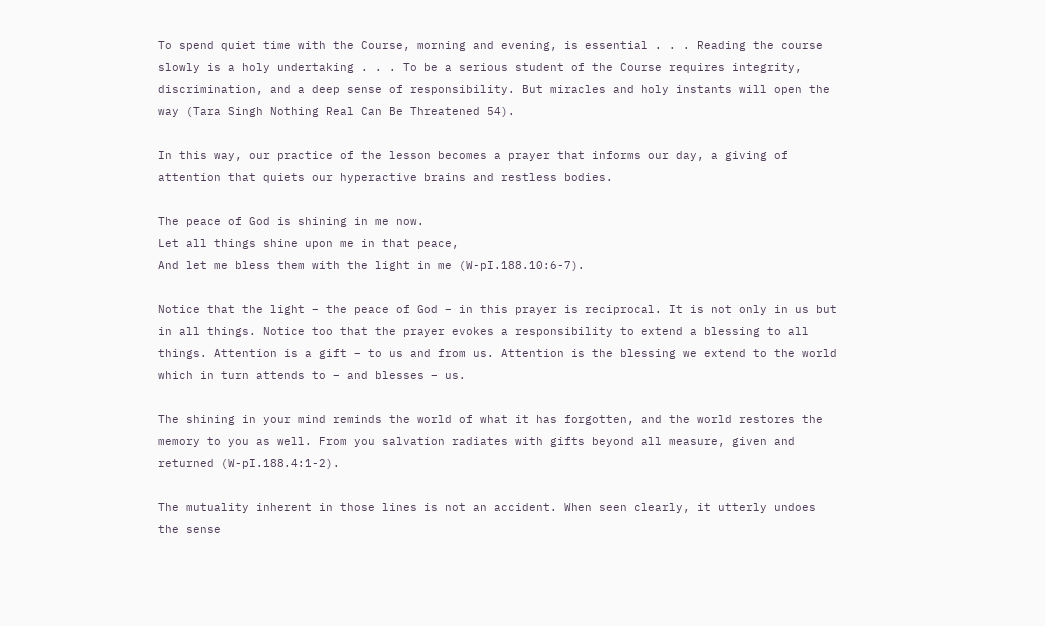To spend quiet time with the Course, morning and evening, is essential . . . Reading the course slowly is a holy undertaking . . . To be a serious student of the Course requires integrity, discrimination, and a deep sense of responsibility. But miracles and holy instants will open the way (Tara Singh Nothing Real Can Be Threatened 54).

In this way, our practice of the lesson becomes a prayer that informs our day, a giving of attention that quiets our hyperactive brains and restless bodies.

The peace of God is shining in me now.
Let all things shine upon me in that peace,
And let me bless them with the light in me (W-pI.188.10:6-7).

Notice that the light – the peace of God – in this prayer is reciprocal. It is not only in us but in all things. Notice too that the prayer evokes a responsibility to extend a blessing to all things. Attention is a gift – to us and from us. Attention is the blessing we extend to the world which in turn attends to – and blesses – us.

The shining in your mind reminds the world of what it has forgotten, and the world restores the memory to you as well. From you salvation radiates with gifts beyond all measure, given and returned (W-pI.188.4:1-2).

The mutuality inherent in those lines is not an accident. When seen clearly, it utterly undoes the sense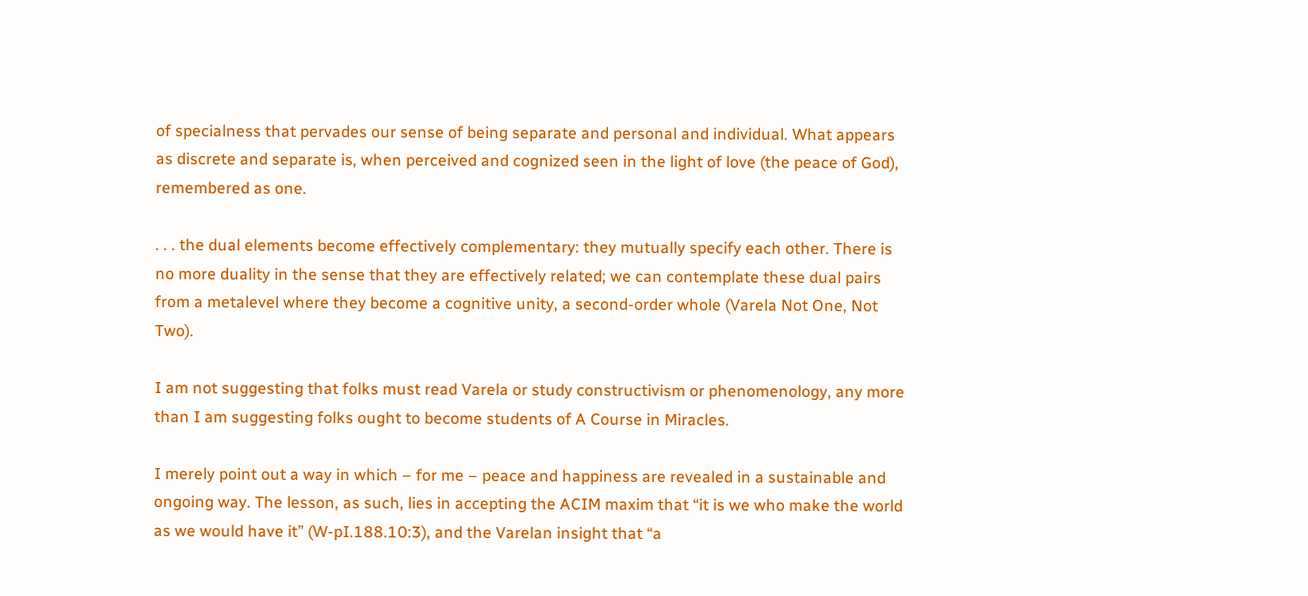of specialness that pervades our sense of being separate and personal and individual. What appears as discrete and separate is, when perceived and cognized seen in the light of love (the peace of God), remembered as one.

. . . the dual elements become effectively complementary: they mutually specify each other. There is no more duality in the sense that they are effectively related; we can contemplate these dual pairs from a metalevel where they become a cognitive unity, a second-order whole (Varela Not One, Not Two).

I am not suggesting that folks must read Varela or study constructivism or phenomenology, any more than I am suggesting folks ought to become students of A Course in Miracles.

I merely point out a way in which – for me – peace and happiness are revealed in a sustainable and ongoing way. The lesson, as such, lies in accepting the ACIM maxim that “it is we who make the world as we would have it” (W-pI.188.10:3), and the Varelan insight that “a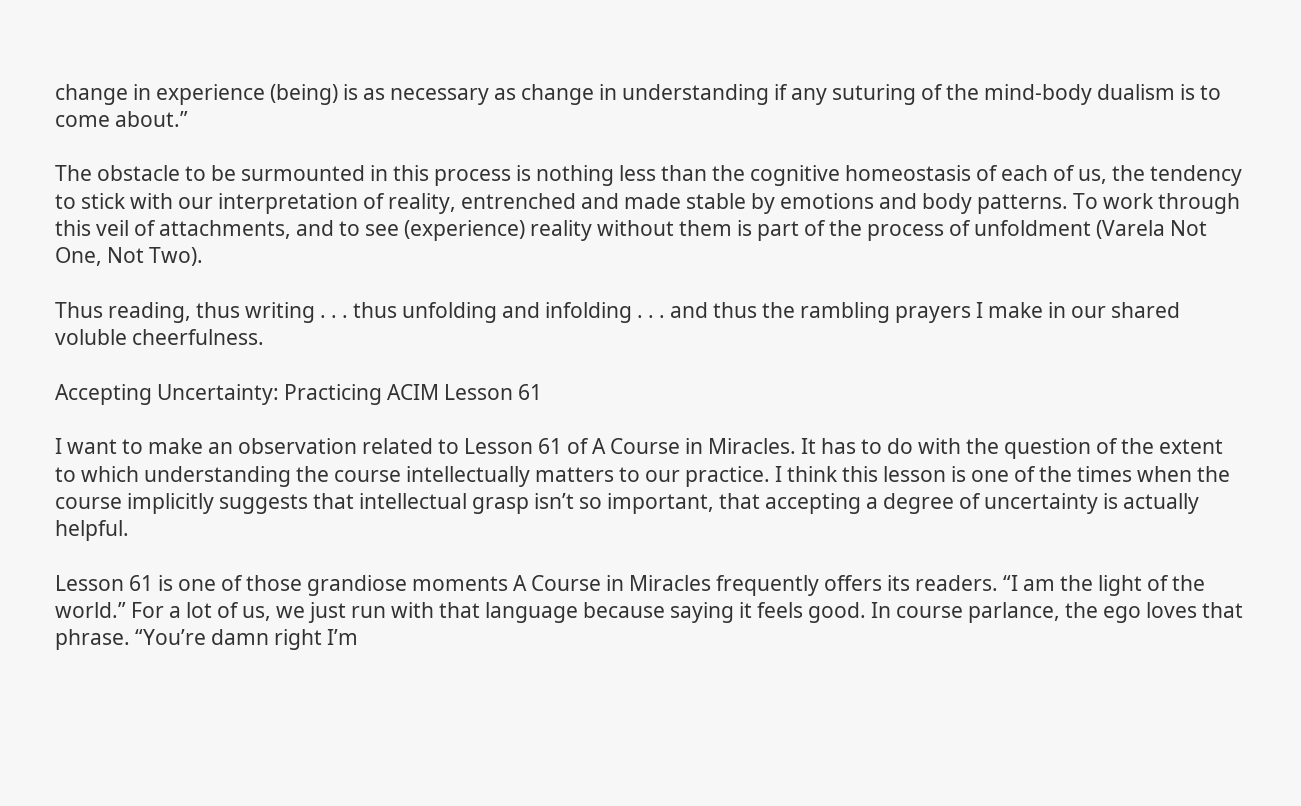change in experience (being) is as necessary as change in understanding if any suturing of the mind-body dualism is to come about.”

The obstacle to be surmounted in this process is nothing less than the cognitive homeostasis of each of us, the tendency to stick with our interpretation of reality, entrenched and made stable by emotions and body patterns. To work through this veil of attachments, and to see (experience) reality without them is part of the process of unfoldment (Varela Not One, Not Two).

Thus reading, thus writing . . . thus unfolding and infolding . . . and thus the rambling prayers I make in our shared voluble cheerfulness.

Accepting Uncertainty: Practicing ACIM Lesson 61

I want to make an observation related to Lesson 61 of A Course in Miracles. It has to do with the question of the extent to which understanding the course intellectually matters to our practice. I think this lesson is one of the times when the course implicitly suggests that intellectual grasp isn’t so important, that accepting a degree of uncertainty is actually helpful.

Lesson 61 is one of those grandiose moments A Course in Miracles frequently offers its readers. “I am the light of the world.” For a lot of us, we just run with that language because saying it feels good. In course parlance, the ego loves that phrase. “You’re damn right I’m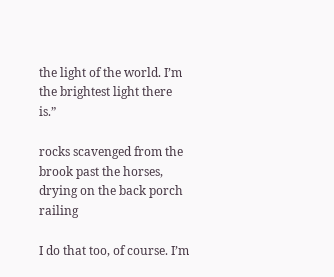the light of the world. I’m the brightest light there is.”

rocks scavenged from the brook past the horses, drying on the back porch railing

I do that too, of course. I’m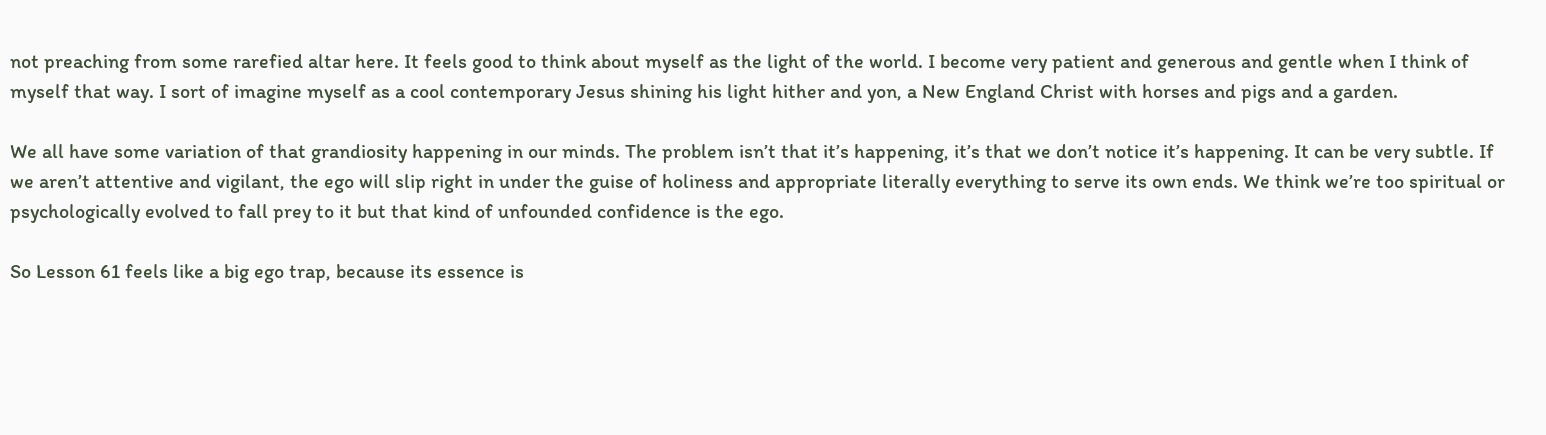not preaching from some rarefied altar here. It feels good to think about myself as the light of the world. I become very patient and generous and gentle when I think of myself that way. I sort of imagine myself as a cool contemporary Jesus shining his light hither and yon, a New England Christ with horses and pigs and a garden.

We all have some variation of that grandiosity happening in our minds. The problem isn’t that it’s happening, it’s that we don’t notice it’s happening. It can be very subtle. If we aren’t attentive and vigilant, the ego will slip right in under the guise of holiness and appropriate literally everything to serve its own ends. We think we’re too spiritual or psychologically evolved to fall prey to it but that kind of unfounded confidence is the ego.

So Lesson 61 feels like a big ego trap, because its essence is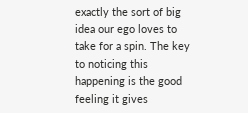exactly the sort of big idea our ego loves to take for a spin. The key to noticing this happening is the good feeling it gives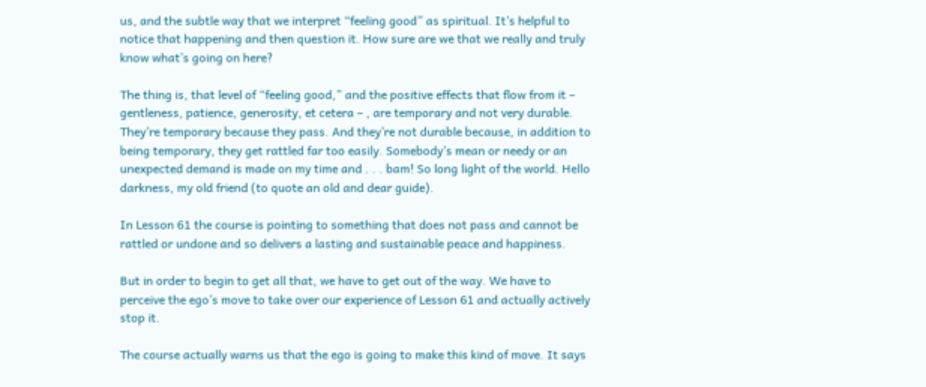us, and the subtle way that we interpret “feeling good” as spiritual. It’s helpful to notice that happening and then question it. How sure are we that we really and truly know what’s going on here?

The thing is, that level of “feeling good,” and the positive effects that flow from it – gentleness, patience, generosity, et cetera – , are temporary and not very durable. They’re temporary because they pass. And they’re not durable because, in addition to being temporary, they get rattled far too easily. Somebody’s mean or needy or an unexpected demand is made on my time and . . . bam! So long light of the world. Hello darkness, my old friend (to quote an old and dear guide).

In Lesson 61 the course is pointing to something that does not pass and cannot be rattled or undone and so delivers a lasting and sustainable peace and happiness.

But in order to begin to get all that, we have to get out of the way. We have to perceive the ego’s move to take over our experience of Lesson 61 and actually actively stop it.

The course actually warns us that the ego is going to make this kind of move. It says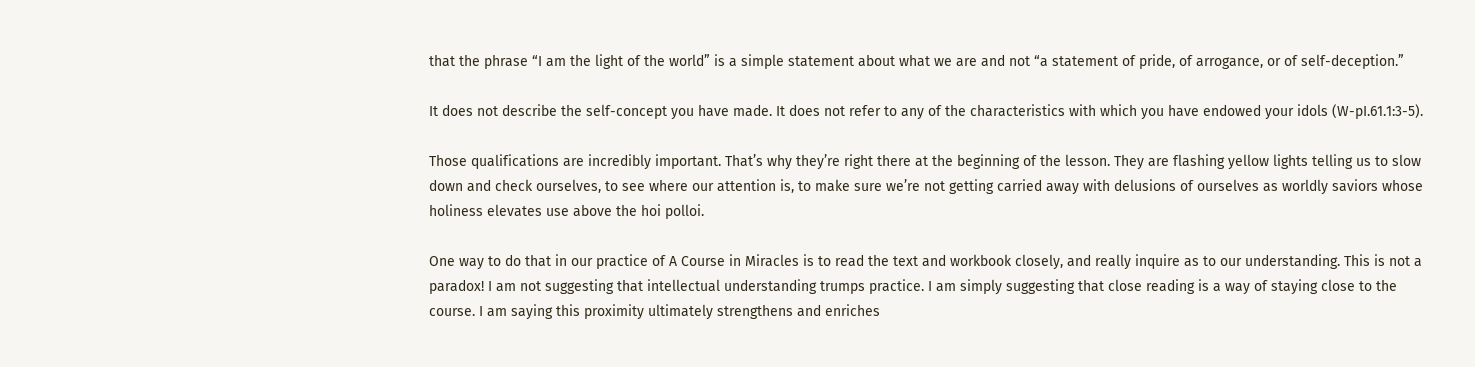that the phrase “I am the light of the world” is a simple statement about what we are and not “a statement of pride, of arrogance, or of self-deception.”

It does not describe the self-concept you have made. It does not refer to any of the characteristics with which you have endowed your idols (W-pI.61.1:3-5).

Those qualifications are incredibly important. That’s why they’re right there at the beginning of the lesson. They are flashing yellow lights telling us to slow down and check ourselves, to see where our attention is, to make sure we’re not getting carried away with delusions of ourselves as worldly saviors whose holiness elevates use above the hoi polloi.

One way to do that in our practice of A Course in Miracles is to read the text and workbook closely, and really inquire as to our understanding. This is not a paradox! I am not suggesting that intellectual understanding trumps practice. I am simply suggesting that close reading is a way of staying close to the course. I am saying this proximity ultimately strengthens and enriches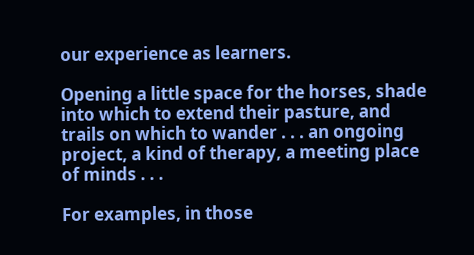our experience as learners.

Opening a little space for the horses, shade into which to extend their pasture, and trails on which to wander . . . an ongoing project, a kind of therapy, a meeting place of minds . . .

For examples, in those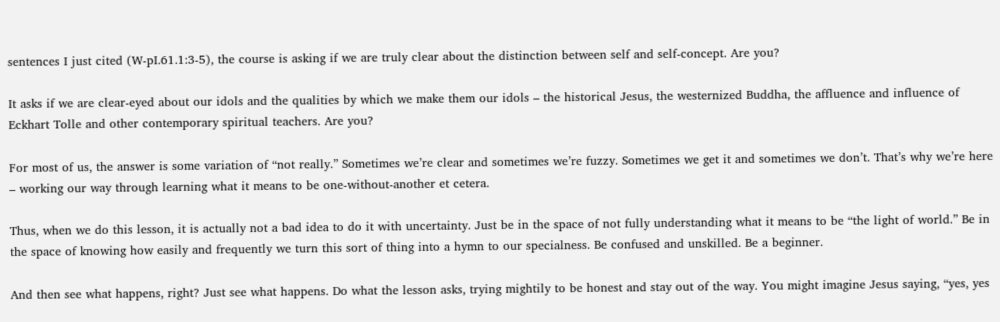sentences I just cited (W-pI.61.1:3-5), the course is asking if we are truly clear about the distinction between self and self-concept. Are you?

It asks if we are clear-eyed about our idols and the qualities by which we make them our idols – the historical Jesus, the westernized Buddha, the affluence and influence of Eckhart Tolle and other contemporary spiritual teachers. Are you?

For most of us, the answer is some variation of “not really.” Sometimes we’re clear and sometimes we’re fuzzy. Sometimes we get it and sometimes we don’t. That’s why we’re here – working our way through learning what it means to be one-without-another et cetera.

Thus, when we do this lesson, it is actually not a bad idea to do it with uncertainty. Just be in the space of not fully understanding what it means to be “the light of world.” Be in the space of knowing how easily and frequently we turn this sort of thing into a hymn to our specialness. Be confused and unskilled. Be a beginner.

And then see what happens, right? Just see what happens. Do what the lesson asks, trying mightily to be honest and stay out of the way. You might imagine Jesus saying, “yes, yes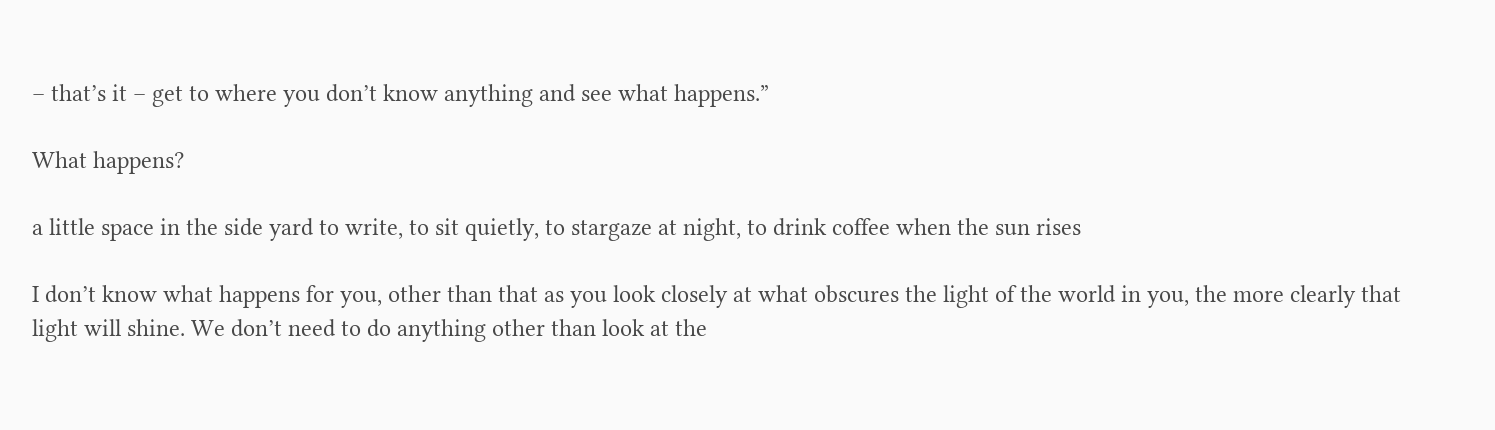– that’s it – get to where you don’t know anything and see what happens.”

What happens?

a little space in the side yard to write, to sit quietly, to stargaze at night, to drink coffee when the sun rises

I don’t know what happens for you, other than that as you look closely at what obscures the light of the world in you, the more clearly that light will shine. We don’t need to do anything other than look at the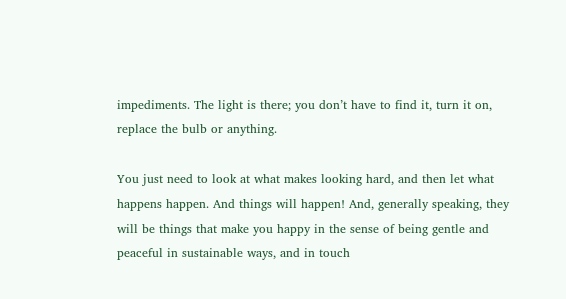impediments. The light is there; you don’t have to find it, turn it on, replace the bulb or anything.

You just need to look at what makes looking hard, and then let what happens happen. And things will happen! And, generally speaking, they will be things that make you happy in the sense of being gentle and peaceful in sustainable ways, and in touch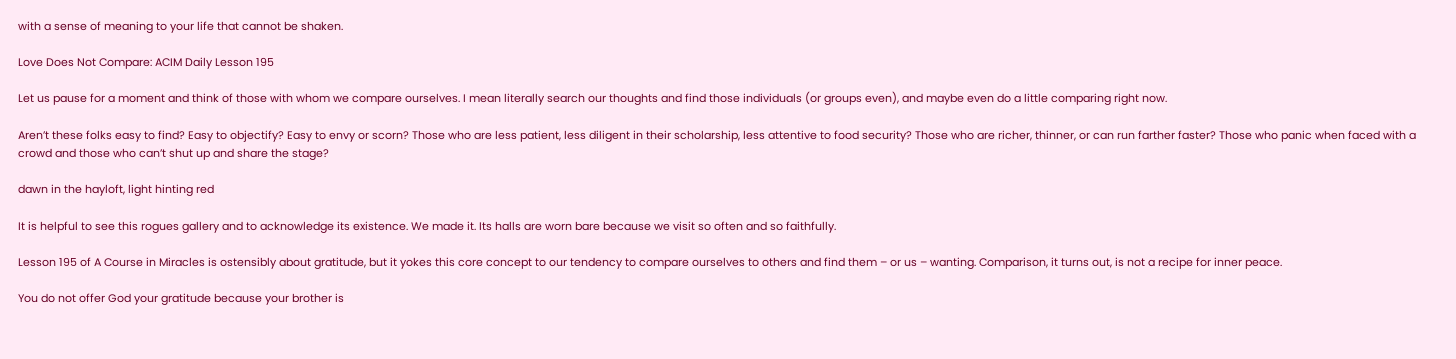with a sense of meaning to your life that cannot be shaken.

Love Does Not Compare: ACIM Daily Lesson 195

Let us pause for a moment and think of those with whom we compare ourselves. I mean literally search our thoughts and find those individuals (or groups even), and maybe even do a little comparing right now.

Aren’t these folks easy to find? Easy to objectify? Easy to envy or scorn? Those who are less patient, less diligent in their scholarship, less attentive to food security? Those who are richer, thinner, or can run farther faster? Those who panic when faced with a crowd and those who can’t shut up and share the stage?

dawn in the hayloft, light hinting red

It is helpful to see this rogues gallery and to acknowledge its existence. We made it. Its halls are worn bare because we visit so often and so faithfully.

Lesson 195 of A Course in Miracles is ostensibly about gratitude, but it yokes this core concept to our tendency to compare ourselves to others and find them – or us – wanting. Comparison, it turns out, is not a recipe for inner peace.

You do not offer God your gratitude because your brother is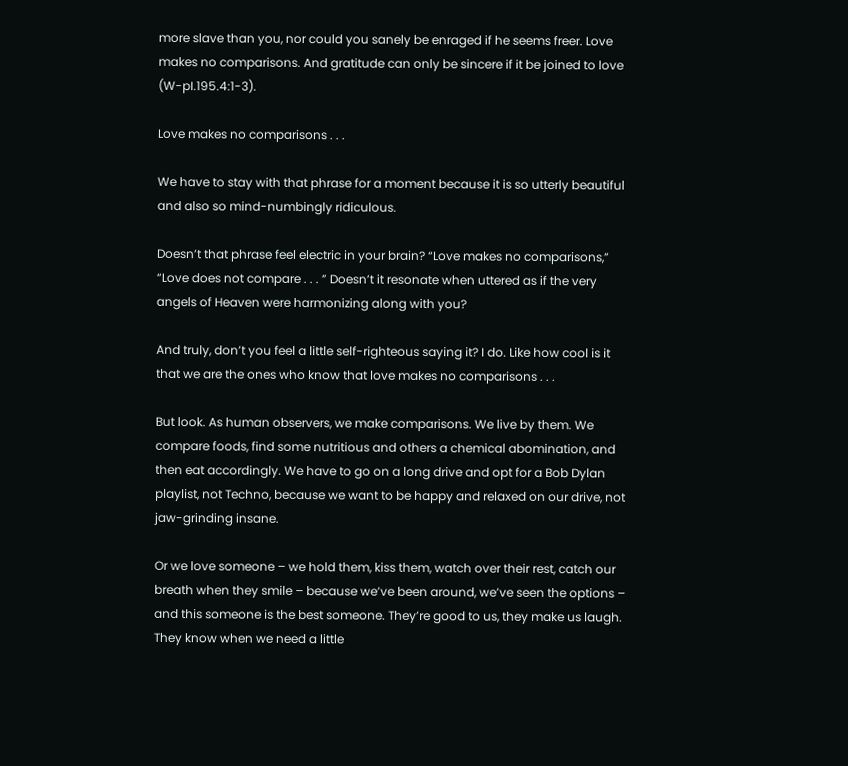more slave than you, nor could you sanely be enraged if he seems freer. Love makes no comparisons. And gratitude can only be sincere if it be joined to love (W-pI.195.4:1-3).

Love makes no comparisons . . .

We have to stay with that phrase for a moment because it is so utterly beautiful and also so mind-numbingly ridiculous.

Doesn’t that phrase feel electric in your brain? “Love makes no comparisons,” “Love does not compare . . . ” Doesn’t it resonate when uttered as if the very angels of Heaven were harmonizing along with you?

And truly, don’t you feel a little self-righteous saying it? I do. Like how cool is it that we are the ones who know that love makes no comparisons . . .

But look. As human observers, we make comparisons. We live by them. We compare foods, find some nutritious and others a chemical abomination, and then eat accordingly. We have to go on a long drive and opt for a Bob Dylan playlist, not Techno, because we want to be happy and relaxed on our drive, not jaw-grinding insane.

Or we love someone – we hold them, kiss them, watch over their rest, catch our breath when they smile – because we’ve been around, we’ve seen the options – and this someone is the best someone. They’re good to us, they make us laugh. They know when we need a little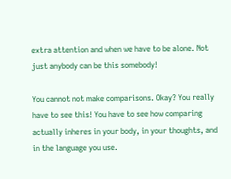extra attention and when we have to be alone. Not just anybody can be this somebody!

You cannot not make comparisons. Okay? You really have to see this! You have to see how comparing actually inheres in your body, in your thoughts, and in the language you use.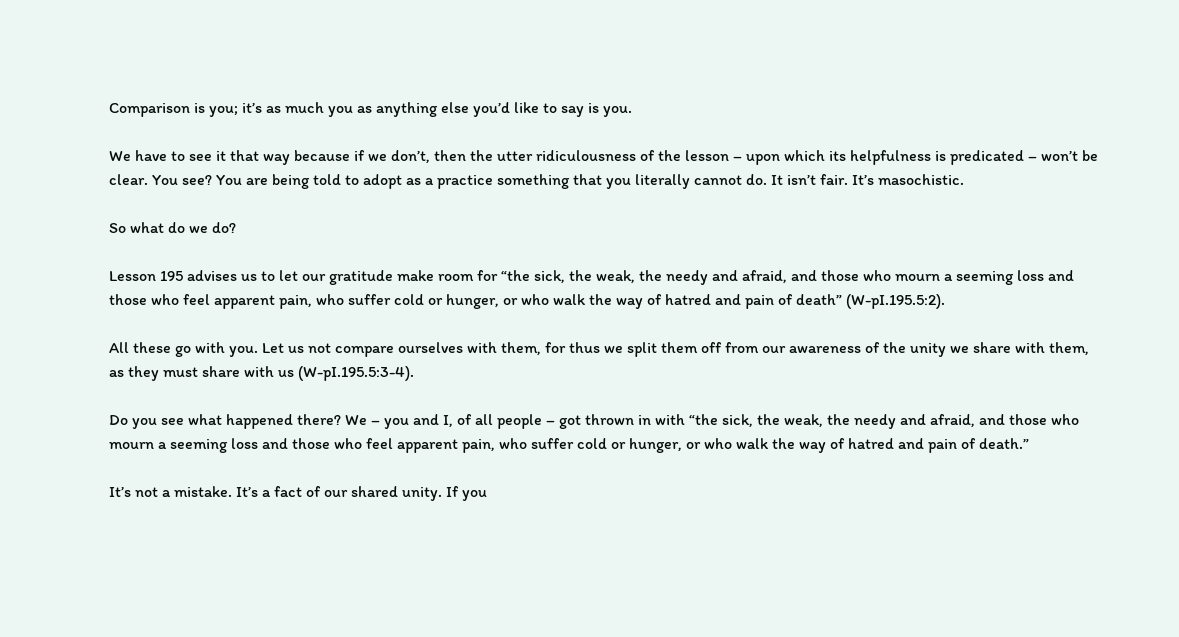Comparison is you; it’s as much you as anything else you’d like to say is you.

We have to see it that way because if we don’t, then the utter ridiculousness of the lesson – upon which its helpfulness is predicated – won’t be clear. You see? You are being told to adopt as a practice something that you literally cannot do. It isn’t fair. It’s masochistic.

So what do we do?

Lesson 195 advises us to let our gratitude make room for “the sick, the weak, the needy and afraid, and those who mourn a seeming loss and those who feel apparent pain, who suffer cold or hunger, or who walk the way of hatred and pain of death” (W-pI.195.5:2).

All these go with you. Let us not compare ourselves with them, for thus we split them off from our awareness of the unity we share with them, as they must share with us (W-pI.195.5:3-4).

Do you see what happened there? We – you and I, of all people – got thrown in with “the sick, the weak, the needy and afraid, and those who mourn a seeming loss and those who feel apparent pain, who suffer cold or hunger, or who walk the way of hatred and pain of death.”

It’s not a mistake. It’s a fact of our shared unity. If you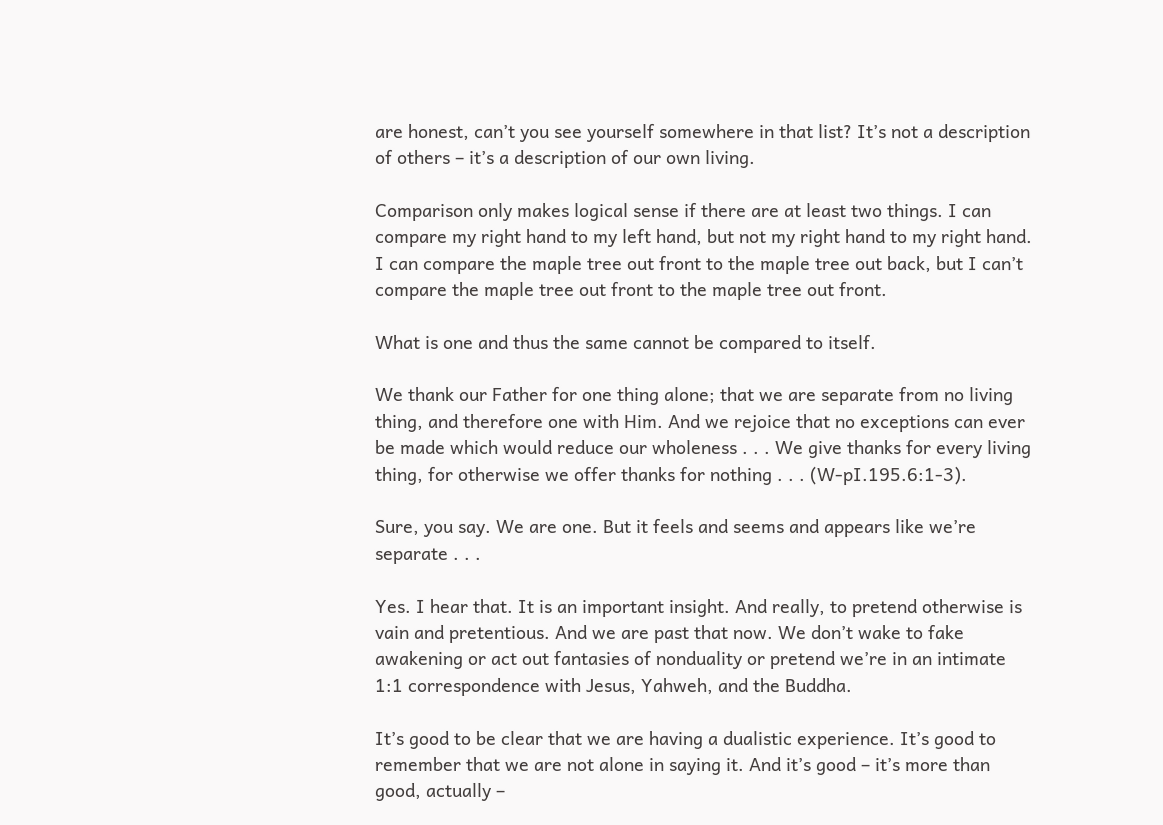are honest, can’t you see yourself somewhere in that list? It’s not a description of others – it’s a description of our own living.

Comparison only makes logical sense if there are at least two things. I can compare my right hand to my left hand, but not my right hand to my right hand. I can compare the maple tree out front to the maple tree out back, but I can’t compare the maple tree out front to the maple tree out front.

What is one and thus the same cannot be compared to itself.

We thank our Father for one thing alone; that we are separate from no living thing, and therefore one with Him. And we rejoice that no exceptions can ever be made which would reduce our wholeness . . . We give thanks for every living thing, for otherwise we offer thanks for nothing . . . (W-pI.195.6:1-3).

Sure, you say. We are one. But it feels and seems and appears like we’re separate . . .

Yes. I hear that. It is an important insight. And really, to pretend otherwise is vain and pretentious. And we are past that now. We don’t wake to fake awakening or act out fantasies of nonduality or pretend we’re in an intimate 1:1 correspondence with Jesus, Yahweh, and the Buddha.

It’s good to be clear that we are having a dualistic experience. It’s good to remember that we are not alone in saying it. And it’s good – it’s more than good, actually –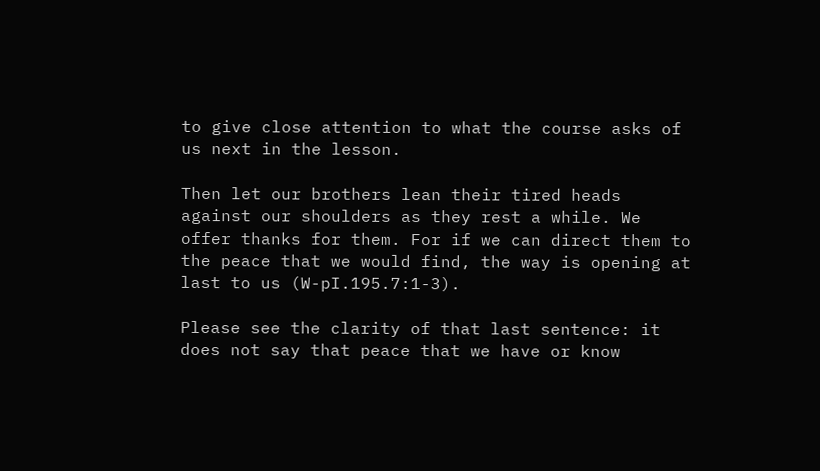to give close attention to what the course asks of us next in the lesson.

Then let our brothers lean their tired heads against our shoulders as they rest a while. We offer thanks for them. For if we can direct them to the peace that we would find, the way is opening at last to us (W-pI.195.7:1-3).

Please see the clarity of that last sentence: it does not say that peace that we have or know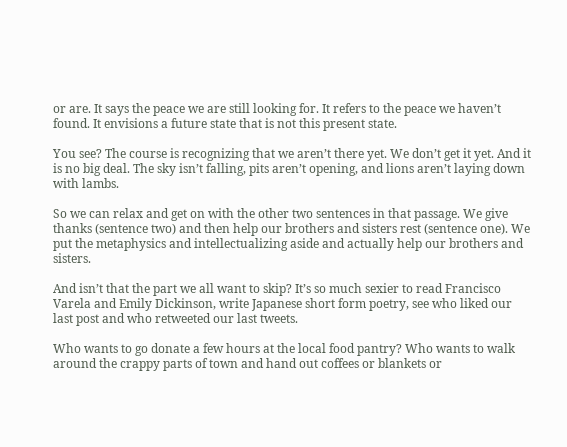or are. It says the peace we are still looking for. It refers to the peace we haven’t found. It envisions a future state that is not this present state.

You see? The course is recognizing that we aren’t there yet. We don’t get it yet. And it is no big deal. The sky isn’t falling, pits aren’t opening, and lions aren’t laying down with lambs.

So we can relax and get on with the other two sentences in that passage. We give thanks (sentence two) and then help our brothers and sisters rest (sentence one). We put the metaphysics and intellectualizing aside and actually help our brothers and sisters.

And isn’t that the part we all want to skip? It’s so much sexier to read Francisco Varela and Emily Dickinson, write Japanese short form poetry, see who liked our last post and who retweeted our last tweets.

Who wants to go donate a few hours at the local food pantry? Who wants to walk around the crappy parts of town and hand out coffees or blankets or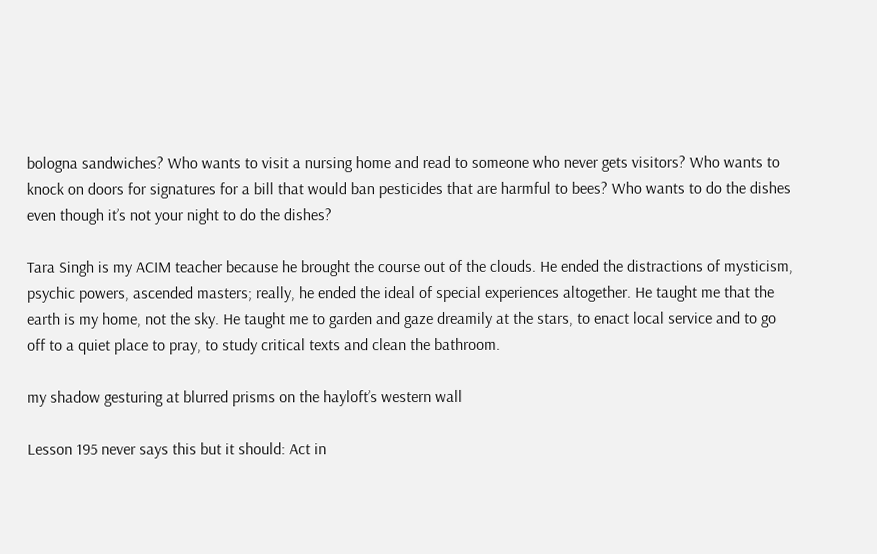bologna sandwiches? Who wants to visit a nursing home and read to someone who never gets visitors? Who wants to knock on doors for signatures for a bill that would ban pesticides that are harmful to bees? Who wants to do the dishes even though it’s not your night to do the dishes?

Tara Singh is my ACIM teacher because he brought the course out of the clouds. He ended the distractions of mysticism, psychic powers, ascended masters; really, he ended the ideal of special experiences altogether. He taught me that the earth is my home, not the sky. He taught me to garden and gaze dreamily at the stars, to enact local service and to go off to a quiet place to pray, to study critical texts and clean the bathroom.

my shadow gesturing at blurred prisms on the hayloft’s western wall

Lesson 195 never says this but it should: Act in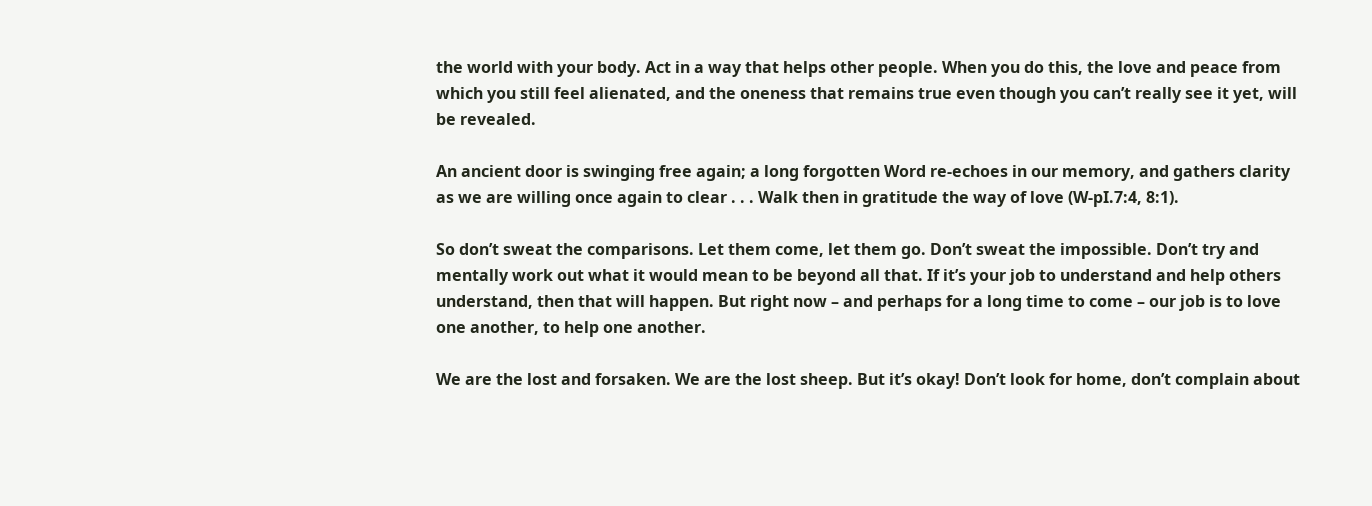the world with your body. Act in a way that helps other people. When you do this, the love and peace from which you still feel alienated, and the oneness that remains true even though you can’t really see it yet, will be revealed.

An ancient door is swinging free again; a long forgotten Word re-echoes in our memory, and gathers clarity as we are willing once again to clear . . . Walk then in gratitude the way of love (W-pI.7:4, 8:1).

So don’t sweat the comparisons. Let them come, let them go. Don’t sweat the impossible. Don’t try and mentally work out what it would mean to be beyond all that. If it’s your job to understand and help others understand, then that will happen. But right now – and perhaps for a long time to come – our job is to love one another, to help one another.

We are the lost and forsaken. We are the lost sheep. But it’s okay! Don’t look for home, don’t complain about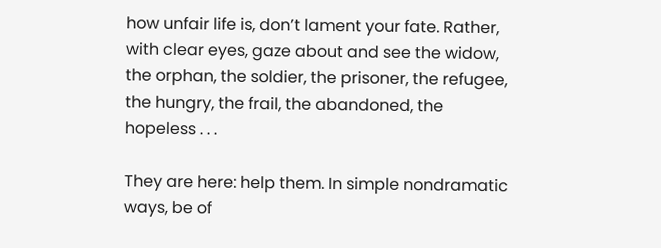how unfair life is, don’t lament your fate. Rather, with clear eyes, gaze about and see the widow, the orphan, the soldier, the prisoner, the refugee, the hungry, the frail, the abandoned, the hopeless . . .

They are here: help them. In simple nondramatic ways, be of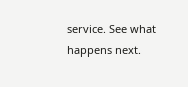service. See what happens next.